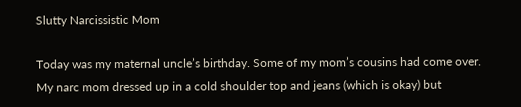Slutty Narcissistic Mom

Today was my maternal uncle’s birthday. Some of my mom’s cousins had come over. My narc mom dressed up in a cold shoulder top and jeans (which is okay) but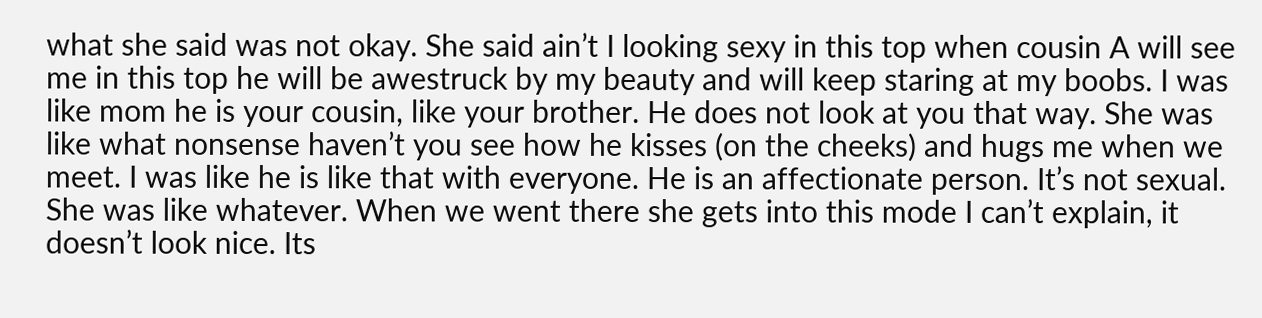what she said was not okay. She said ain’t I looking sexy in this top when cousin A will see me in this top he will be awestruck by my beauty and will keep staring at my boobs. I was like mom he is your cousin, like your brother. He does not look at you that way. She was like what nonsense haven’t you see how he kisses (on the cheeks) and hugs me when we meet. I was like he is like that with everyone. He is an affectionate person. It’s not sexual. She was like whatever. When we went there she gets into this mode I can’t explain, it doesn’t look nice. Its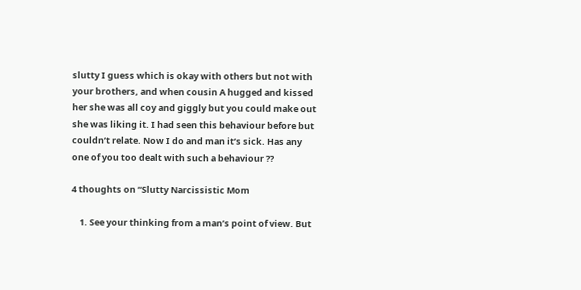slutty I guess which is okay with others but not with your brothers, and when cousin A hugged and kissed her she was all coy and giggly but you could make out she was liking it. I had seen this behaviour before but couldn’t relate. Now I do and man it’s sick. Has any one of you too dealt with such a behaviour ??

4 thoughts on “Slutty Narcissistic Mom

    1. See your thinking from a man’s point of view. But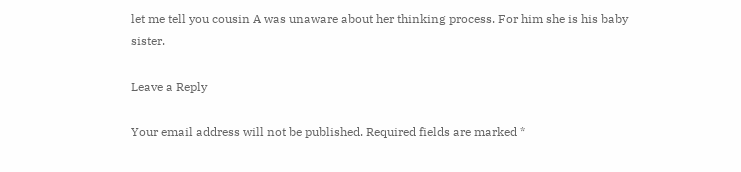let me tell you cousin A was unaware about her thinking process. For him she is his baby sister.

Leave a Reply

Your email address will not be published. Required fields are marked *